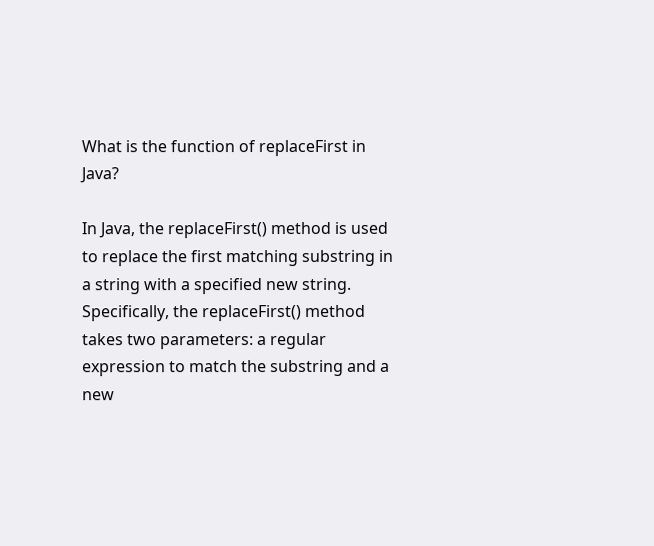What is the function of replaceFirst in Java?

In Java, the replaceFirst() method is used to replace the first matching substring in a string with a specified new string. Specifically, the replaceFirst() method takes two parameters: a regular expression to match the substring and a new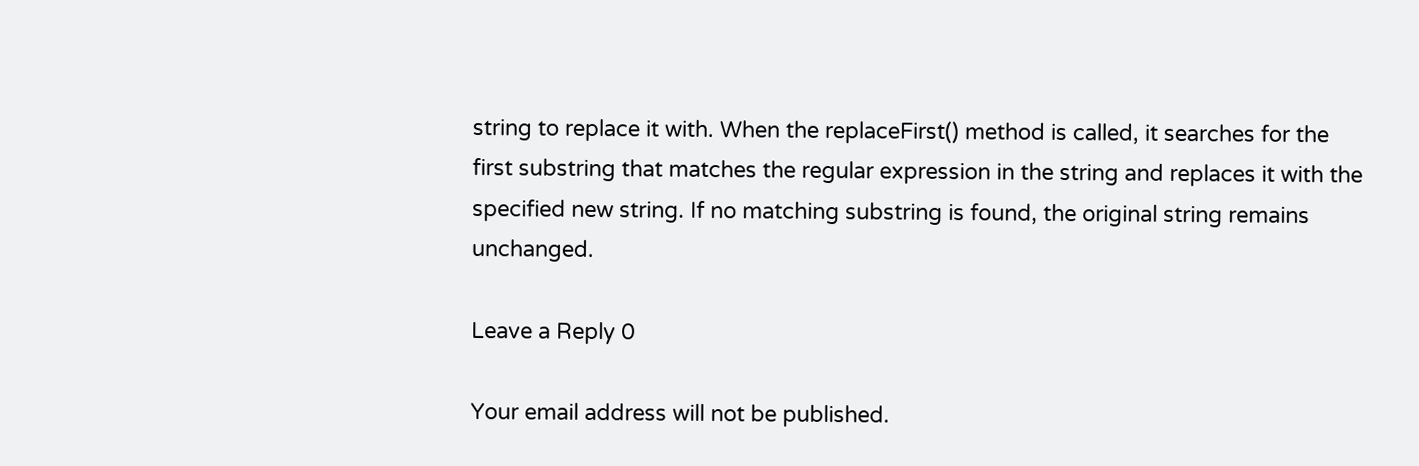string to replace it with. When the replaceFirst() method is called, it searches for the first substring that matches the regular expression in the string and replaces it with the specified new string. If no matching substring is found, the original string remains unchanged.

Leave a Reply 0

Your email address will not be published.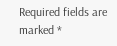Required fields are marked *